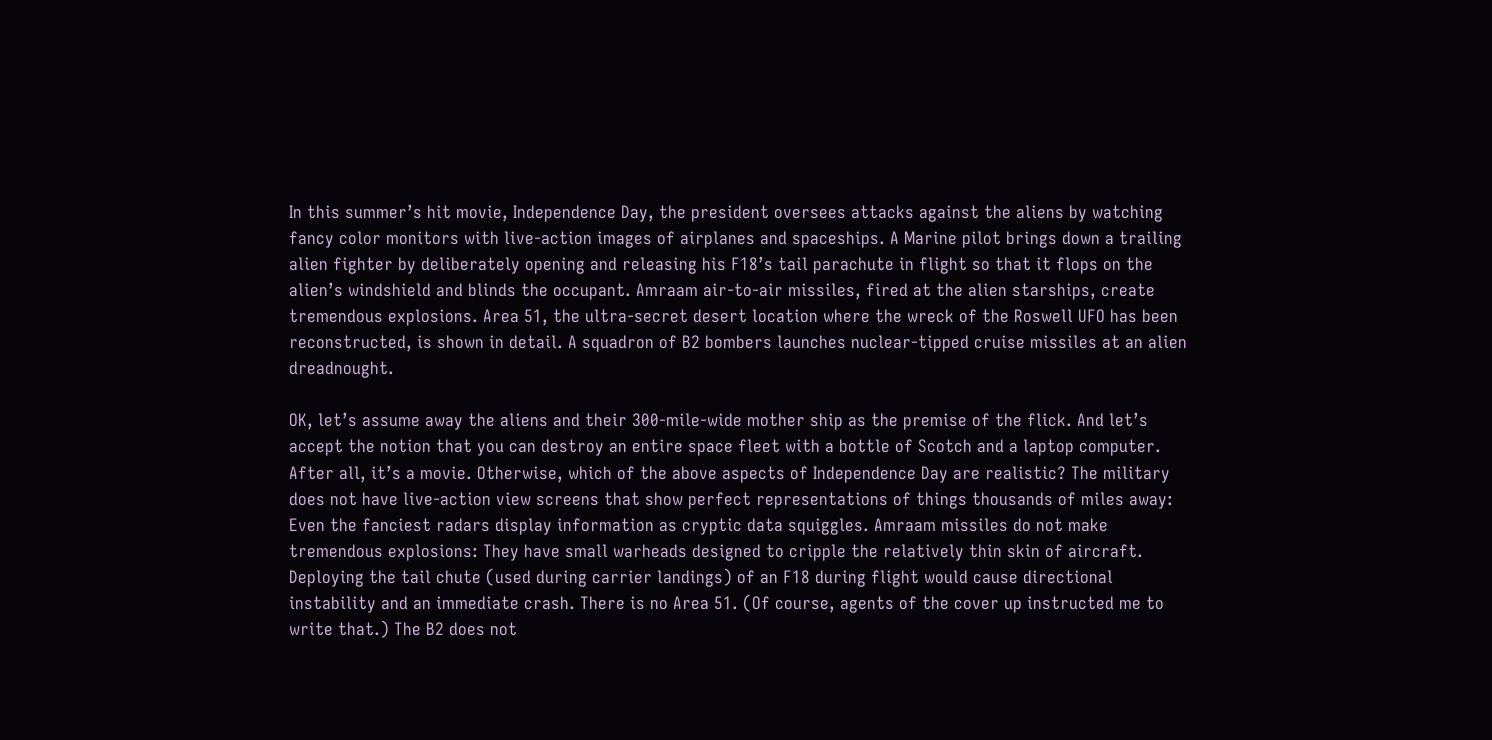In this summer’s hit movie, Independence Day, the president oversees attacks against the aliens by watching fancy color monitors with live-action images of airplanes and spaceships. A Marine pilot brings down a trailing alien fighter by deliberately opening and releasing his F18’s tail parachute in flight so that it flops on the alien’s windshield and blinds the occupant. Amraam air-to-air missiles, fired at the alien starships, create tremendous explosions. Area 51, the ultra-secret desert location where the wreck of the Roswell UFO has been reconstructed, is shown in detail. A squadron of B2 bombers launches nuclear-tipped cruise missiles at an alien dreadnought.

OK, let’s assume away the aliens and their 300-mile-wide mother ship as the premise of the flick. And let’s accept the notion that you can destroy an entire space fleet with a bottle of Scotch and a laptop computer. After all, it’s a movie. Otherwise, which of the above aspects of Independence Day are realistic? The military does not have live-action view screens that show perfect representations of things thousands of miles away: Even the fanciest radars display information as cryptic data squiggles. Amraam missiles do not make tremendous explosions: They have small warheads designed to cripple the relatively thin skin of aircraft. Deploying the tail chute (used during carrier landings) of an F18 during flight would cause directional instability and an immediate crash. There is no Area 51. (Of course, agents of the cover up instructed me to write that.) The B2 does not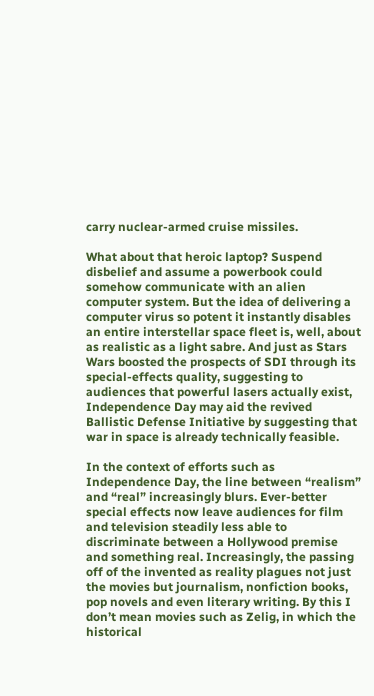carry nuclear-armed cruise missiles.

What about that heroic laptop? Suspend disbelief and assume a powerbook could somehow communicate with an alien computer system. But the idea of delivering a computer virus so potent it instantly disables an entire interstellar space fleet is, well, about as realistic as a light sabre. And just as Stars Wars boosted the prospects of SDI through its special-effects quality, suggesting to audiences that powerful lasers actually exist, Independence Day may aid the revived Ballistic Defense Initiative by suggesting that war in space is already technically feasible.

In the context of efforts such as Independence Day, the line between “realism” and “real” increasingly blurs. Ever-better special effects now leave audiences for film and television steadily less able to discriminate between a Hollywood premise and something real. Increasingly, the passing off of the invented as reality plagues not just the movies but journalism, nonfiction books, pop novels and even literary writing. By this I don’t mean movies such as Zelig, in which the historical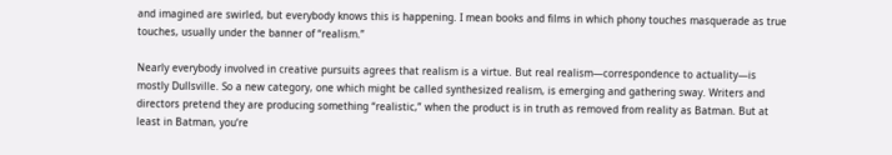and imagined are swirled, but everybody knows this is happening. I mean books and films in which phony touches masquerade as true touches, usually under the banner of “realism.”

Nearly everybody involved in creative pursuits agrees that realism is a virtue. But real realism—correspondence to actuality—is mostly Dullsville. So a new category, one which might be called synthesized realism, is emerging and gathering sway. Writers and directors pretend they are producing something “realistic,” when the product is in truth as removed from reality as Batman. But at least in Batman, you’re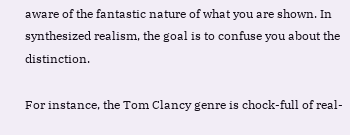aware of the fantastic nature of what you are shown. In synthesized realism, the goal is to confuse you about the distinction.

For instance, the Tom Clancy genre is chock-full of real-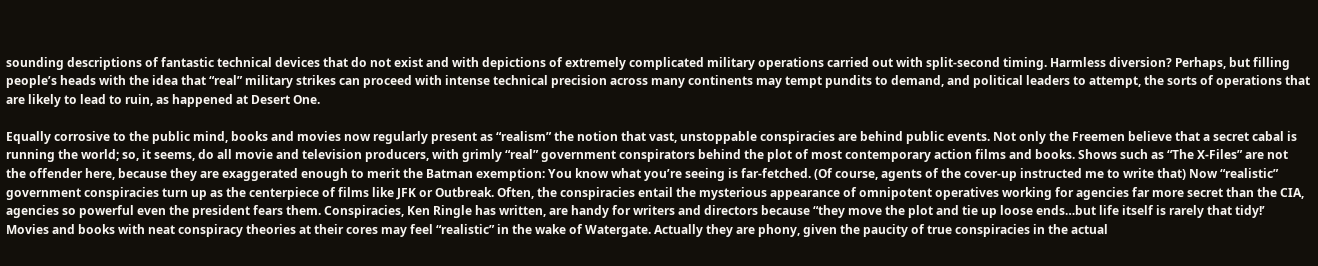sounding descriptions of fantastic technical devices that do not exist and with depictions of extremely complicated military operations carried out with split-second timing. Harmless diversion? Perhaps, but filling people’s heads with the idea that “real” military strikes can proceed with intense technical precision across many continents may tempt pundits to demand, and political leaders to attempt, the sorts of operations that are likely to lead to ruin, as happened at Desert One.

Equally corrosive to the public mind, books and movies now regularly present as “realism” the notion that vast, unstoppable conspiracies are behind public events. Not only the Freemen believe that a secret cabal is running the world; so, it seems, do all movie and television producers, with grimly “real” government conspirators behind the plot of most contemporary action films and books. Shows such as “The X-Files” are not the offender here, because they are exaggerated enough to merit the Batman exemption: You know what you’re seeing is far-fetched. (Of course, agents of the cover-up instructed me to write that) Now “realistic” government conspiracies turn up as the centerpiece of films like JFK or Outbreak. Often, the conspiracies entail the mysterious appearance of omnipotent operatives working for agencies far more secret than the CIA, agencies so powerful even the president fears them. Conspiracies, Ken Ringle has written, are handy for writers and directors because “they move the plot and tie up loose ends…but life itself is rarely that tidy!’ Movies and books with neat conspiracy theories at their cores may feel “realistic” in the wake of Watergate. Actually they are phony, given the paucity of true conspiracies in the actual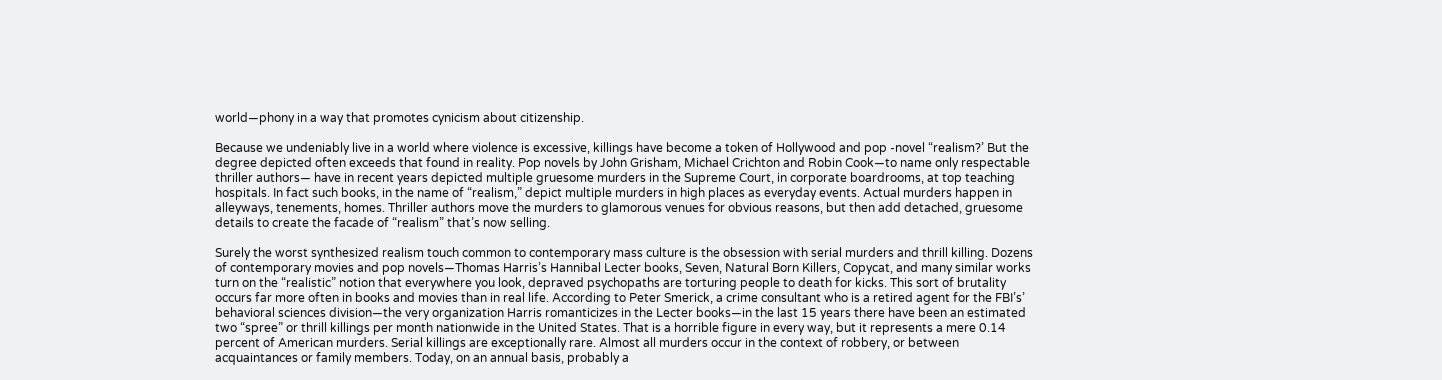world—phony in a way that promotes cynicism about citizenship.

Because we undeniably live in a world where violence is excessive, killings have become a token of Hollywood and pop -novel “realism?’ But the degree depicted often exceeds that found in reality. Pop novels by John Grisham, Michael Crichton and Robin Cook—to name only respectable thriller authors— have in recent years depicted multiple gruesome murders in the Supreme Court, in corporate boardrooms, at top teaching hospitals. In fact such books, in the name of “realism,” depict multiple murders in high places as everyday events. Actual murders happen in alleyways, tenements, homes. Thriller authors move the murders to glamorous venues for obvious reasons, but then add detached, gruesome details to create the facade of “realism” that’s now selling.

Surely the worst synthesized realism touch common to contemporary mass culture is the obsession with serial murders and thrill killing. Dozens of contemporary movies and pop novels—Thomas Harris’s Hannibal Lecter books, Seven, Natural Born Killers, Copycat, and many similar works turn on the “realistic” notion that everywhere you look, depraved psychopaths are torturing people to death for kicks. This sort of brutality occurs far more often in books and movies than in real life. According to Peter Smerick, a crime consultant who is a retired agent for the FBI’s’ behavioral sciences division—the very organization Harris romanticizes in the Lecter books—in the last 15 years there have been an estimated two “spree” or thrill killings per month nationwide in the United States. That is a horrible figure in every way, but it represents a mere 0.14 percent of American murders. Serial killings are exceptionally rare. Almost all murders occur in the context of robbery, or between acquaintances or family members. Today, on an annual basis, probably a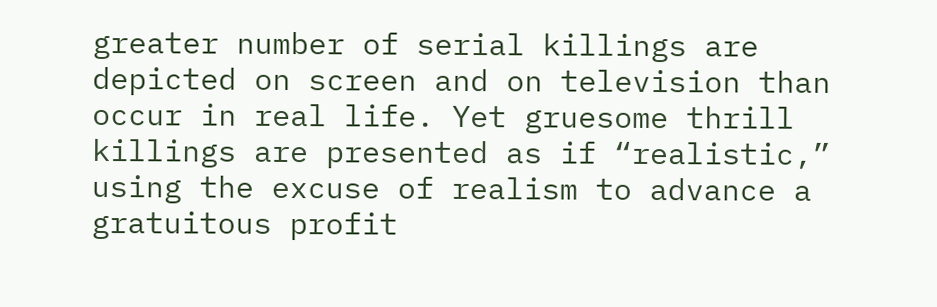greater number of serial killings are depicted on screen and on television than occur in real life. Yet gruesome thrill killings are presented as if “realistic,” using the excuse of realism to advance a gratuitous profit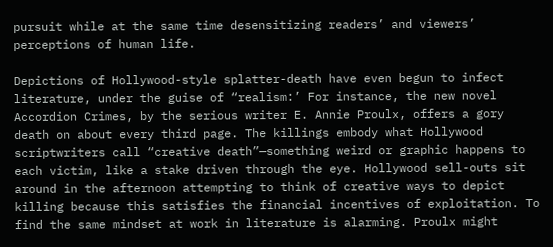pursuit while at the same time desensitizing readers’ and viewers’ perceptions of human life.

Depictions of Hollywood-style splatter-death have even begun to infect literature, under the guise of “realism:’ For instance, the new novel Accordion Crimes, by the serious writer E. Annie Proulx, offers a gory death on about every third page. The killings embody what Hollywood scriptwriters call “creative death”—something weird or graphic happens to each victim, like a stake driven through the eye. Hollywood sell-outs sit around in the afternoon attempting to think of creative ways to depict killing because this satisfies the financial incentives of exploitation. To find the same mindset at work in literature is alarming. Proulx might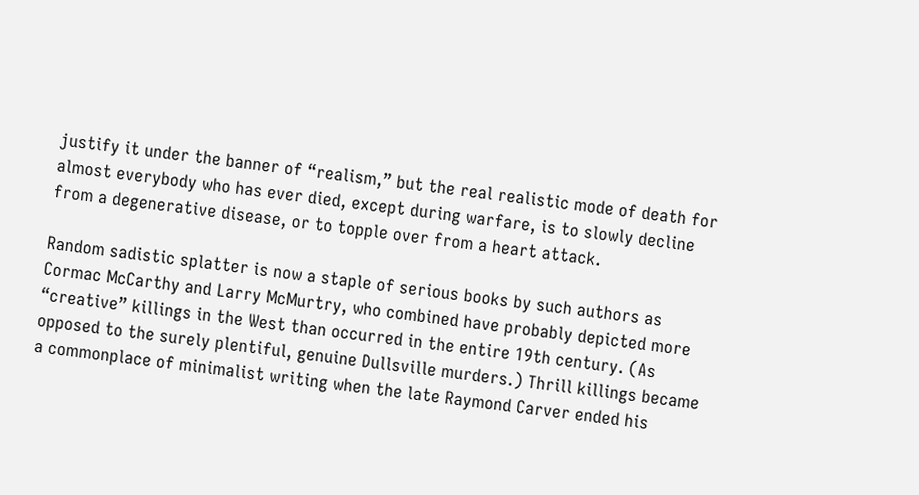justify it under the banner of “realism,” but the real realistic mode of death for almost everybody who has ever died, except during warfare, is to slowly decline from a degenerative disease, or to topple over from a heart attack.

Random sadistic splatter is now a staple of serious books by such authors as Cormac McCarthy and Larry McMurtry, who combined have probably depicted more “creative” killings in the West than occurred in the entire 19th century. (As opposed to the surely plentiful, genuine Dullsville murders.) Thrill killings became a commonplace of minimalist writing when the late Raymond Carver ended his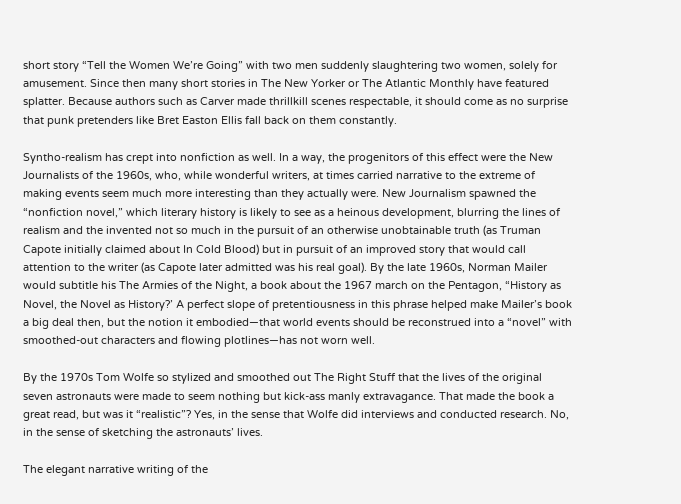short story “Tell the Women We’re Going” with two men suddenly slaughtering two women, solely for amusement. Since then many short stories in The New Yorker or The Atlantic Monthly have featured splatter. Because authors such as Carver made thrillkill scenes respectable, it should come as no surprise that punk pretenders like Bret Easton Ellis fall back on them constantly.

Syntho-realism has crept into nonfiction as well. In a way, the progenitors of this effect were the New Journalists of the 1960s, who, while wonderful writers, at times carried narrative to the extreme of making events seem much more interesting than they actually were. New Journalism spawned the “nonfiction novel,” which literary history is likely to see as a heinous development, blurring the lines of realism and the invented not so much in the pursuit of an otherwise unobtainable truth (as Truman Capote initially claimed about In Cold Blood) but in pursuit of an improved story that would call attention to the writer (as Capote later admitted was his real goal). By the late 1960s, Norman Mailer would subtitle his The Armies of the Night, a book about the 1967 march on the Pentagon, “History as Novel, the Novel as History?’ A perfect slope of pretentiousness in this phrase helped make Mailer’s book a big deal then, but the notion it embodied—that world events should be reconstrued into a “novel” with smoothed-out characters and flowing plotlines—has not worn well.

By the 1970s Tom Wolfe so stylized and smoothed out The Right Stuff that the lives of the original seven astronauts were made to seem nothing but kick-ass manly extravagance. That made the book a great read, but was it “realistic”? Yes, in the sense that Wolfe did interviews and conducted research. No, in the sense of sketching the astronauts’ lives.

The elegant narrative writing of the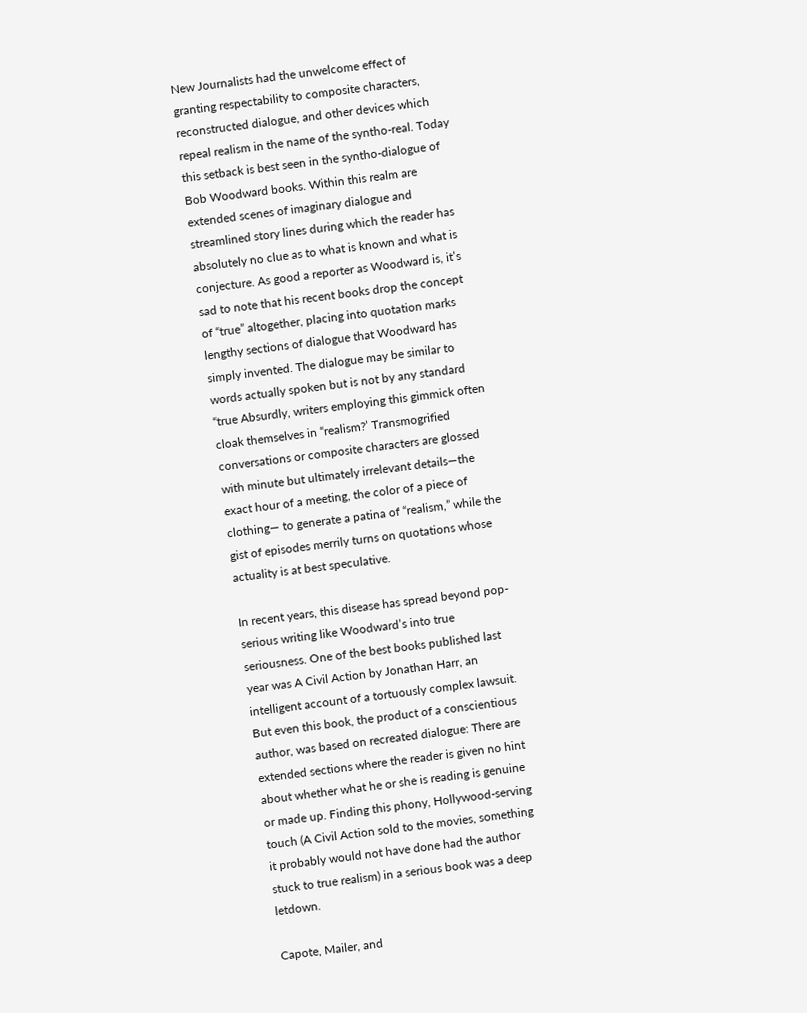New Journalists had the unwelcome effect of granting respectability to composite characters, reconstructed dialogue, and other devices which repeal realism in the name of the syntho-real. Today this setback is best seen in the syntho-dialogue of Bob Woodward books. Within this realm are extended scenes of imaginary dialogue and streamlined story lines during which the reader has absolutely no clue as to what is known and what is conjecture. As good a reporter as Woodward is, it’s sad to note that his recent books drop the concept of “true” altogether, placing into quotation marks lengthy sections of dialogue that Woodward has simply invented. The dialogue may be similar to words actually spoken but is not by any standard “true Absurdly, writers employing this gimmick often cloak themselves in “realism?’ Transmogrified conversations or composite characters are glossed with minute but ultimately irrelevant details—the exact hour of a meeting, the color of a piece of clothing— to generate a patina of “realism,” while the gist of episodes merrily turns on quotations whose actuality is at best speculative.

In recent years, this disease has spread beyond pop-serious writing like Woodward’s into true seriousness. One of the best books published last year was A Civil Action by Jonathan Harr, an intelligent account of a tortuously complex lawsuit. But even this book, the product of a conscientious author, was based on recreated dialogue: There are extended sections where the reader is given no hint about whether what he or she is reading is genuine or made up. Finding this phony, Hollywood-serving touch (A Civil Action sold to the movies, something it probably would not have done had the author stuck to true realism) in a serious book was a deep letdown.

Capote, Mailer, and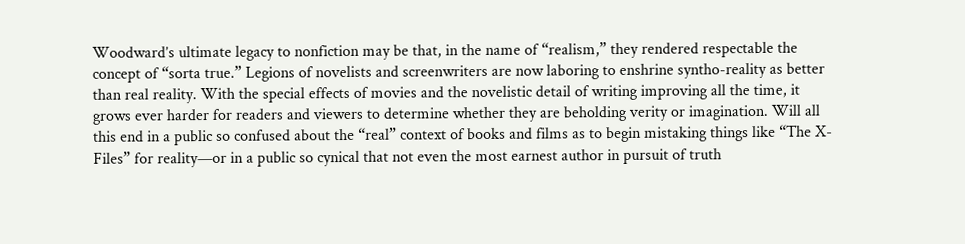Woodward’s ultimate legacy to nonfiction may be that, in the name of “realism,” they rendered respectable the concept of “sorta true.” Legions of novelists and screenwriters are now laboring to enshrine syntho-reality as better than real reality. With the special effects of movies and the novelistic detail of writing improving all the time, it grows ever harder for readers and viewers to determine whether they are beholding verity or imagination. Will all this end in a public so confused about the “real” context of books and films as to begin mistaking things like “The X-Files” for reality—or in a public so cynical that not even the most earnest author in pursuit of truth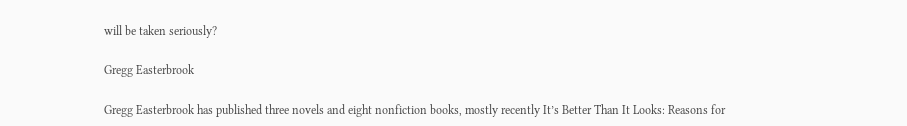will be taken seriously?

Gregg Easterbrook

Gregg Easterbrook has published three novels and eight nonfiction books, mostly recently It’s Better Than It Looks: Reasons for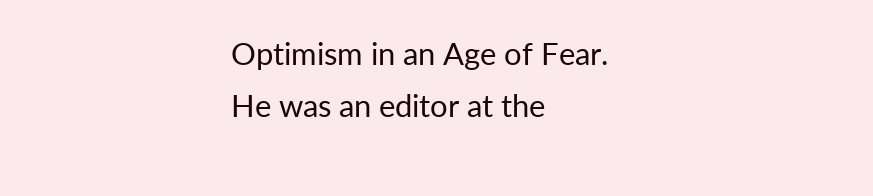Optimism in an Age of Fear. He was an editor at the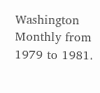Washington Monthly from 1979 to 1981.